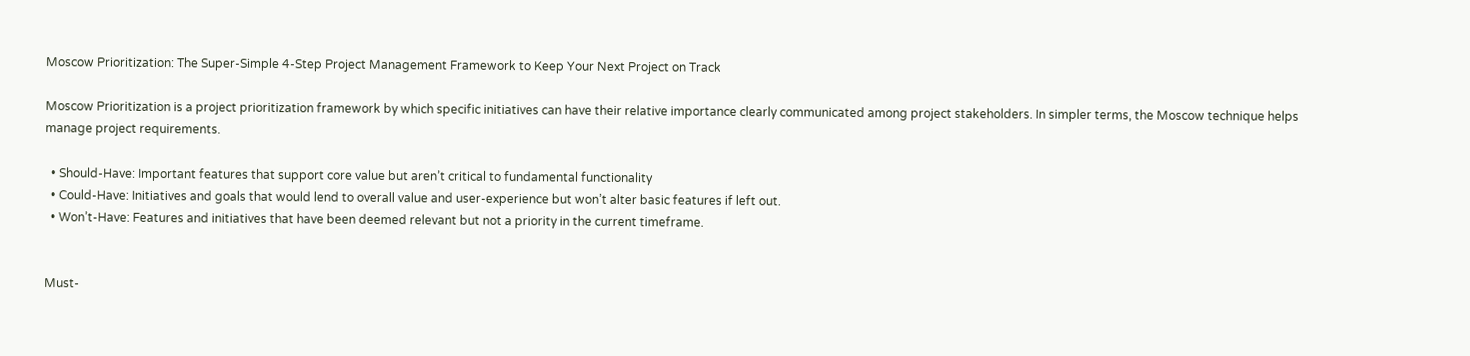Moscow Prioritization: The Super-Simple 4-Step Project Management Framework to Keep Your Next Project on Track

Moscow Prioritization is a project prioritization framework by which specific initiatives can have their relative importance clearly communicated among project stakeholders. In simpler terms, the Moscow technique helps manage project requirements.

  • Should-Have: Important features that support core value but aren’t critical to fundamental functionality
  • Could-Have: Initiatives and goals that would lend to overall value and user-experience but won’t alter basic features if left out.
  • Won’t-Have: Features and initiatives that have been deemed relevant but not a priority in the current timeframe.


Must-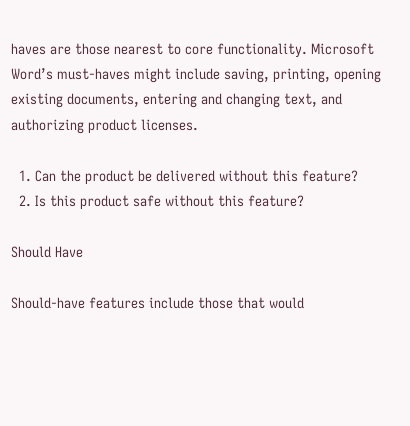haves are those nearest to core functionality. Microsoft Word’s must-haves might include saving, printing, opening existing documents, entering and changing text, and authorizing product licenses.

  1. Can the product be delivered without this feature?
  2. Is this product safe without this feature?

Should Have

Should-have features include those that would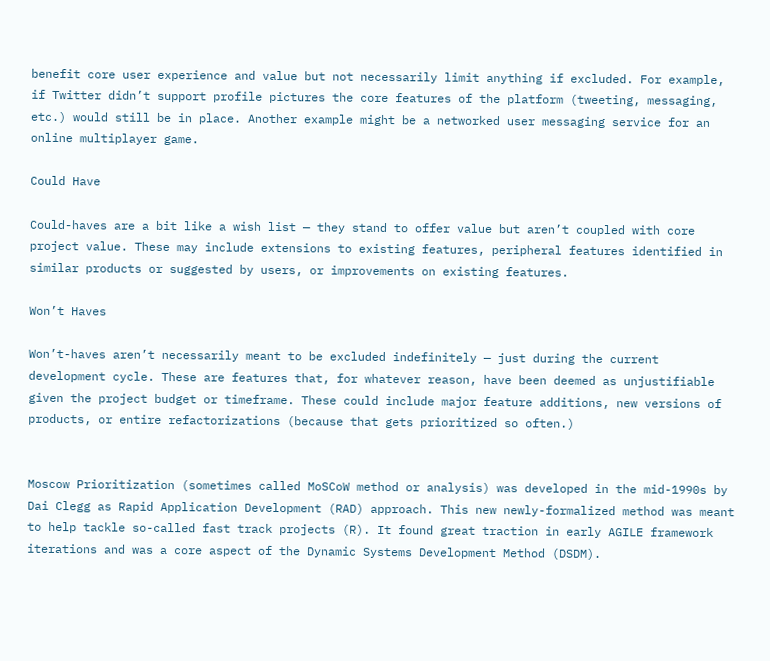benefit core user experience and value but not necessarily limit anything if excluded. For example, if Twitter didn’t support profile pictures the core features of the platform (tweeting, messaging, etc.) would still be in place. Another example might be a networked user messaging service for an online multiplayer game.

Could Have

Could-haves are a bit like a wish list — they stand to offer value but aren’t coupled with core project value. These may include extensions to existing features, peripheral features identified in similar products or suggested by users, or improvements on existing features.

Won’t Haves

Won’t-haves aren’t necessarily meant to be excluded indefinitely — just during the current development cycle. These are features that, for whatever reason, have been deemed as unjustifiable given the project budget or timeframe. These could include major feature additions, new versions of products, or entire refactorizations (because that gets prioritized so often.)


Moscow Prioritization (sometimes called MoSCoW method or analysis) was developed in the mid-1990s by Dai Clegg as Rapid Application Development (RAD) approach. This new newly-formalized method was meant to help tackle so-called fast track projects (R). It found great traction in early AGILE framework iterations and was a core aspect of the Dynamic Systems Development Method (DSDM).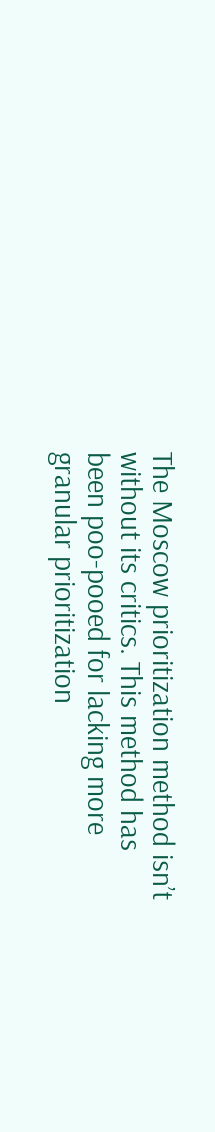The Moscow prioritization method isn’t without its critics. This method has been poo-pooed for lacking more granular prioritization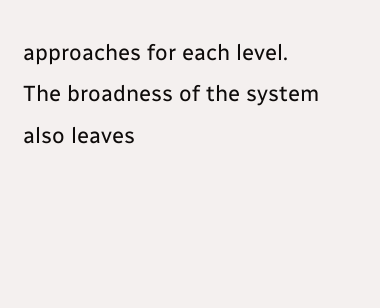approaches for each level. The broadness of the system also leaves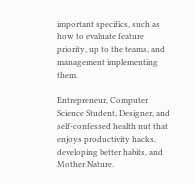important specifics, such as how to evaluate feature priority, up to the teams, and management implementing them.

Entrepreneur, Computer Science Student, Designer, and self-confessed health nut that enjoys productivity hacks, developing better habits, and Mother Nature.